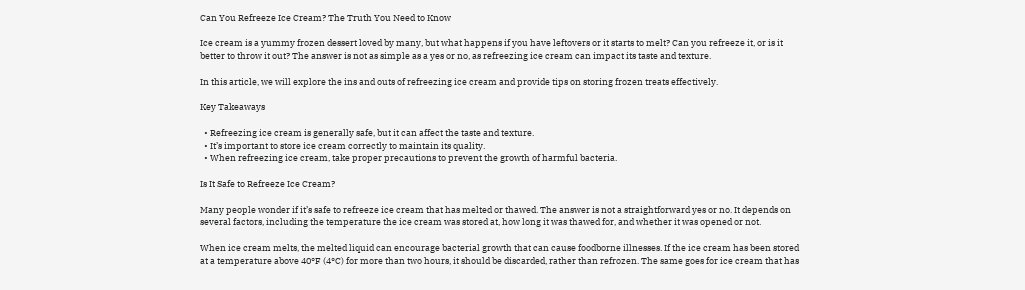Can You Refreeze Ice Cream? The Truth You Need to Know

Ice cream is a yummy frozen dessert loved by many, but what happens if you have leftovers or it starts to melt? Can you refreeze it, or is it better to throw it out? The answer is not as simple as a yes or no, as refreezing ice cream can impact its taste and texture.

In this article, we will explore the ins and outs of refreezing ice cream and provide tips on storing frozen treats effectively.

Key Takeaways

  • Refreezing ice cream is generally safe, but it can affect the taste and texture.
  • It’s important to store ice cream correctly to maintain its quality.
  • When refreezing ice cream, take proper precautions to prevent the growth of harmful bacteria.

Is It Safe to Refreeze Ice Cream?

Many people wonder if it’s safe to refreeze ice cream that has melted or thawed. The answer is not a straightforward yes or no. It depends on several factors, including the temperature the ice cream was stored at, how long it was thawed for, and whether it was opened or not.

When ice cream melts, the melted liquid can encourage bacterial growth that can cause foodborne illnesses. If the ice cream has been stored at a temperature above 40°F (4°C) for more than two hours, it should be discarded, rather than refrozen. The same goes for ice cream that has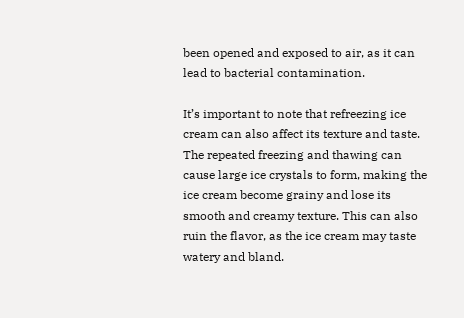been opened and exposed to air, as it can lead to bacterial contamination.

It’s important to note that refreezing ice cream can also affect its texture and taste. The repeated freezing and thawing can cause large ice crystals to form, making the ice cream become grainy and lose its smooth and creamy texture. This can also ruin the flavor, as the ice cream may taste watery and bland.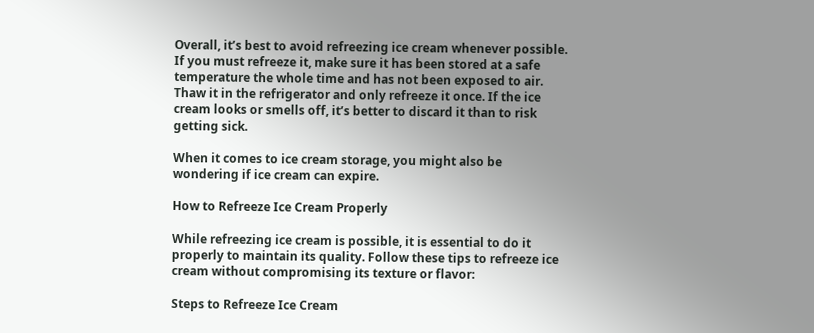Overall, it’s best to avoid refreezing ice cream whenever possible. If you must refreeze it, make sure it has been stored at a safe temperature the whole time and has not been exposed to air. Thaw it in the refrigerator and only refreeze it once. If the ice cream looks or smells off, it’s better to discard it than to risk getting sick.

When it comes to ice cream storage, you might also be wondering if ice cream can expire.

How to Refreeze Ice Cream Properly

While refreezing ice cream is possible, it is essential to do it properly to maintain its quality. Follow these tips to refreeze ice cream without compromising its texture or flavor:

Steps to Refreeze Ice Cream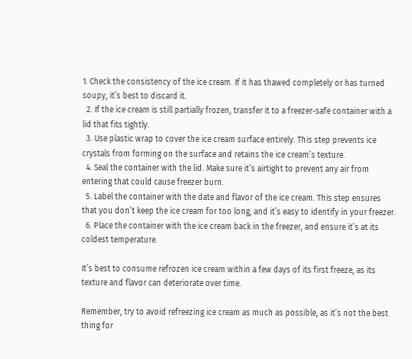1. Check the consistency of the ice cream. If it has thawed completely or has turned soupy, it’s best to discard it.
  2. If the ice cream is still partially frozen, transfer it to a freezer-safe container with a lid that fits tightly.
  3. Use plastic wrap to cover the ice cream surface entirely. This step prevents ice crystals from forming on the surface and retains the ice cream’s texture.
  4. Seal the container with the lid. Make sure it’s airtight to prevent any air from entering that could cause freezer burn.
  5. Label the container with the date and flavor of the ice cream. This step ensures that you don’t keep the ice cream for too long, and it’s easy to identify in your freezer.
  6. Place the container with the ice cream back in the freezer, and ensure it’s at its coldest temperature.

It’s best to consume refrozen ice cream within a few days of its first freeze, as its texture and flavor can deteriorate over time.

Remember, try to avoid refreezing ice cream as much as possible, as it’s not the best thing for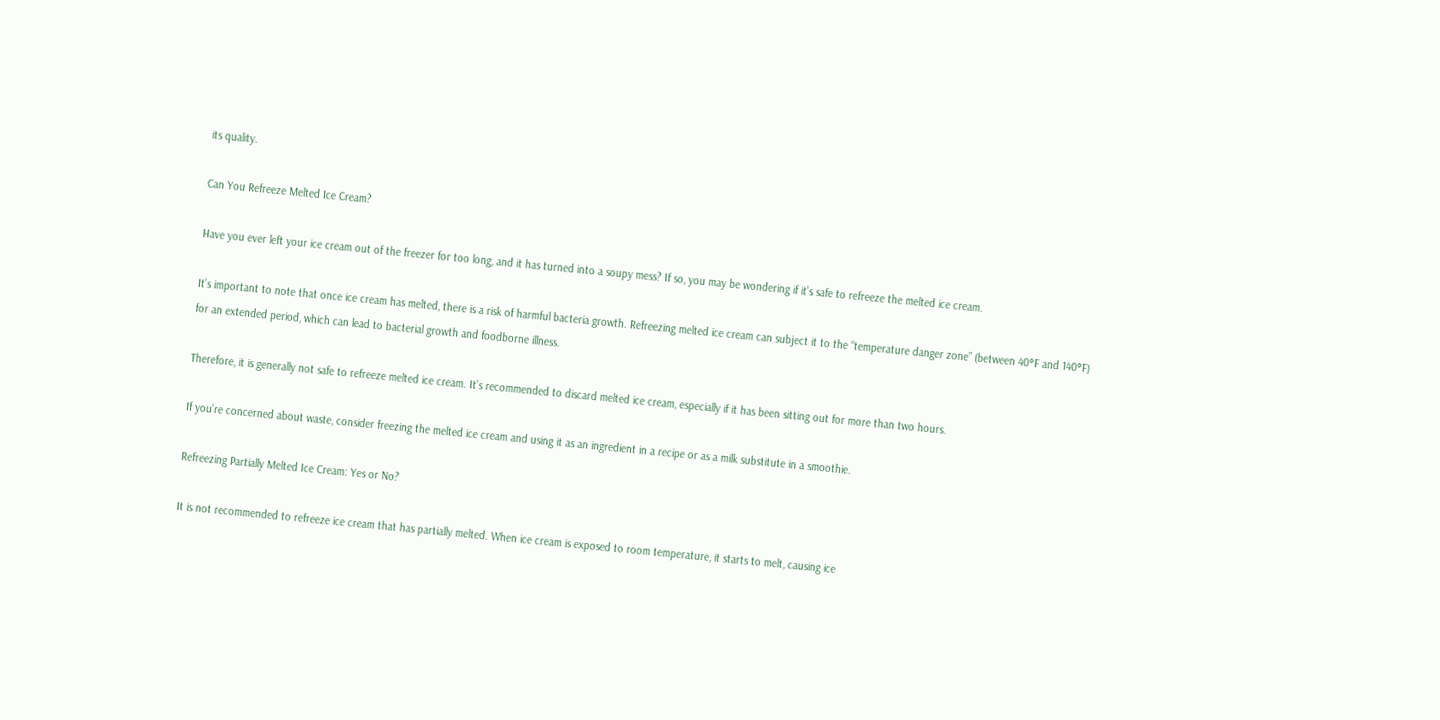its quality.

Can You Refreeze Melted Ice Cream?

Have you ever left your ice cream out of the freezer for too long, and it has turned into a soupy mess? If so, you may be wondering if it’s safe to refreeze the melted ice cream.

It’s important to note that once ice cream has melted, there is a risk of harmful bacteria growth. Refreezing melted ice cream can subject it to the “temperature danger zone” (between 40°F and 140°F) for an extended period, which can lead to bacterial growth and foodborne illness.

Therefore, it is generally not safe to refreeze melted ice cream. It’s recommended to discard melted ice cream, especially if it has been sitting out for more than two hours.

If you’re concerned about waste, consider freezing the melted ice cream and using it as an ingredient in a recipe or as a milk substitute in a smoothie.

Refreezing Partially Melted Ice Cream: Yes or No?

It is not recommended to refreeze ice cream that has partially melted. When ice cream is exposed to room temperature, it starts to melt, causing ice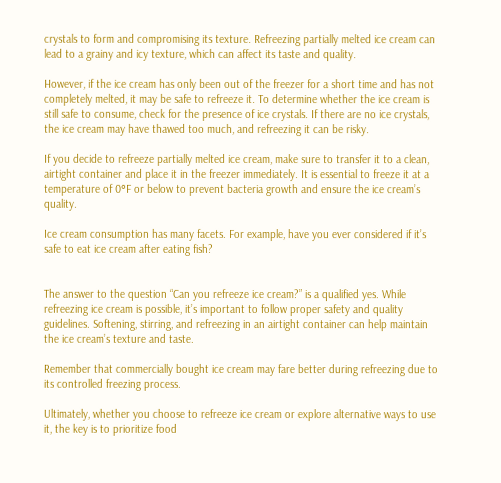crystals to form and compromising its texture. Refreezing partially melted ice cream can lead to a grainy and icy texture, which can affect its taste and quality.

However, if the ice cream has only been out of the freezer for a short time and has not completely melted, it may be safe to refreeze it. To determine whether the ice cream is still safe to consume, check for the presence of ice crystals. If there are no ice crystals, the ice cream may have thawed too much, and refreezing it can be risky.

If you decide to refreeze partially melted ice cream, make sure to transfer it to a clean, airtight container and place it in the freezer immediately. It is essential to freeze it at a temperature of 0°F or below to prevent bacteria growth and ensure the ice cream’s quality.

Ice cream consumption has many facets. For example, have you ever considered if it’s safe to eat ice cream after eating fish?


The answer to the question “Can you refreeze ice cream?” is a qualified yes. While refreezing ice cream is possible, it’s important to follow proper safety and quality guidelines. Softening, stirring, and refreezing in an airtight container can help maintain the ice cream’s texture and taste.

Remember that commercially bought ice cream may fare better during refreezing due to its controlled freezing process.

Ultimately, whether you choose to refreeze ice cream or explore alternative ways to use it, the key is to prioritize food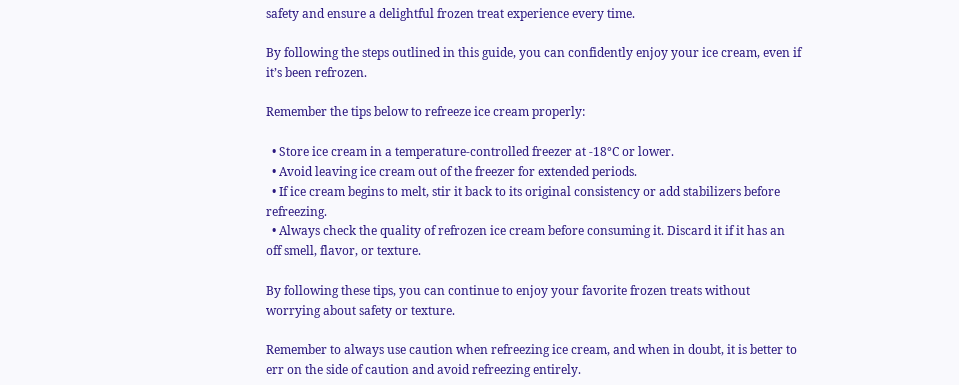safety and ensure a delightful frozen treat experience every time.

By following the steps outlined in this guide, you can confidently enjoy your ice cream, even if it’s been refrozen.

Remember the tips below to refreeze ice cream properly:

  • Store ice cream in a temperature-controlled freezer at -18°C or lower.
  • Avoid leaving ice cream out of the freezer for extended periods.
  • If ice cream begins to melt, stir it back to its original consistency or add stabilizers before refreezing.
  • Always check the quality of refrozen ice cream before consuming it. Discard it if it has an off smell, flavor, or texture.

By following these tips, you can continue to enjoy your favorite frozen treats without worrying about safety or texture.

Remember to always use caution when refreezing ice cream, and when in doubt, it is better to err on the side of caution and avoid refreezing entirely.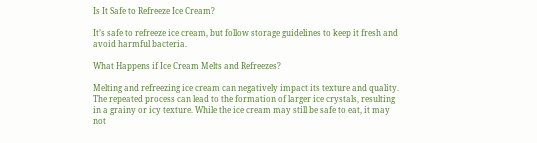Is It Safe to Refreeze Ice Cream?

It’s safe to refreeze ice cream, but follow storage guidelines to keep it fresh and avoid harmful bacteria.

What Happens if Ice Cream Melts and Refreezes?

Melting and refreezing ice cream can negatively impact its texture and quality. The repeated process can lead to the formation of larger ice crystals, resulting in a grainy or icy texture. While the ice cream may still be safe to eat, it may not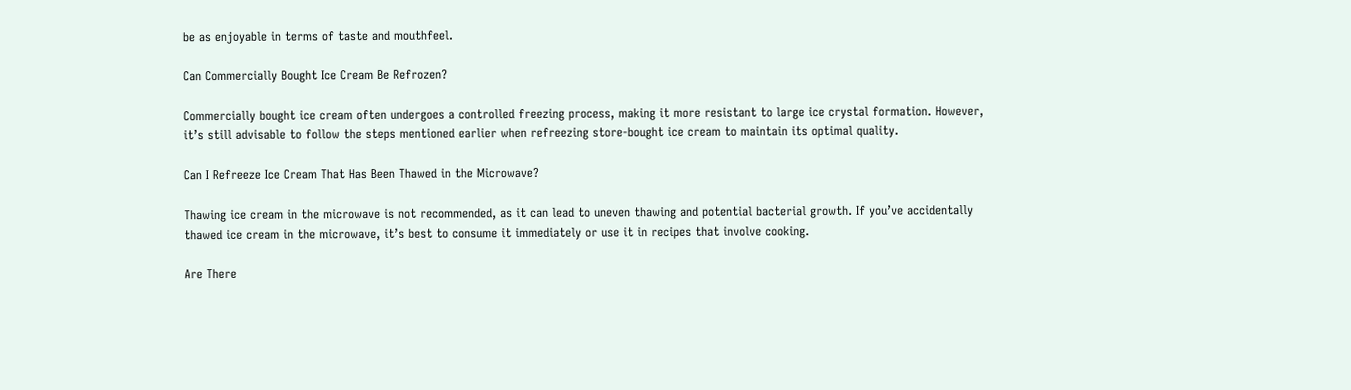be as enjoyable in terms of taste and mouthfeel.

Can Commercially Bought Ice Cream Be Refrozen?

Commercially bought ice cream often undergoes a controlled freezing process, making it more resistant to large ice crystal formation. However, it’s still advisable to follow the steps mentioned earlier when refreezing store-bought ice cream to maintain its optimal quality.

Can I Refreeze Ice Cream That Has Been Thawed in the Microwave?

Thawing ice cream in the microwave is not recommended, as it can lead to uneven thawing and potential bacterial growth. If you’ve accidentally thawed ice cream in the microwave, it’s best to consume it immediately or use it in recipes that involve cooking.

Are There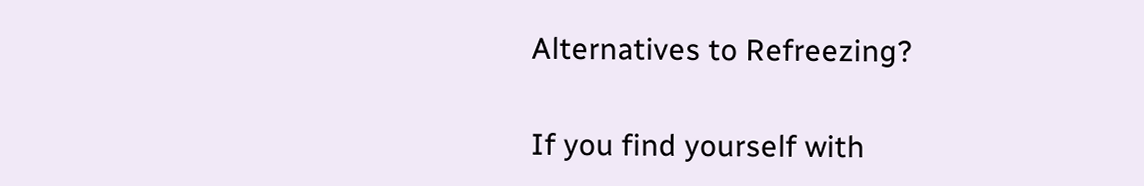Alternatives to Refreezing?

If you find yourself with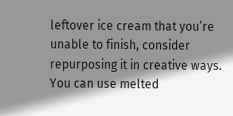leftover ice cream that you’re unable to finish, consider repurposing it in creative ways. You can use melted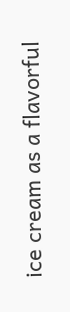ice cream as a flavorful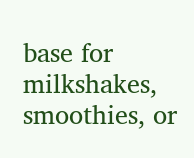base for milkshakes, smoothies, or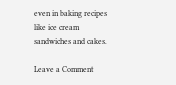even in baking recipes like ice cream sandwiches and cakes.

Leave a Comment